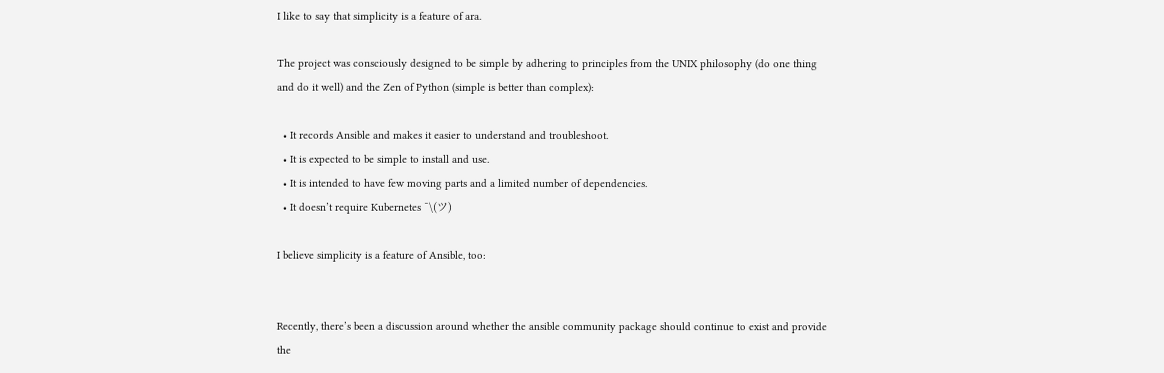I like to say that simplicity is a feature of ara.

The project was consciously designed to be simple by adhering to principles from the UNIX philosophy (do one thing and do it well) and the Zen of Python (simple is better than complex):

  • It records Ansible and makes it easier to understand and troubleshoot.
  • It is expected to be simple to install and use.
  • It is intended to have few moving parts and a limited number of dependencies.
  • It doesn’t require Kubernetes ¯\(ツ)

I believe simplicity is a feature of Ansible, too:


Recently, there’s been a discussion around whether the ansible community package should continue to exist and provide the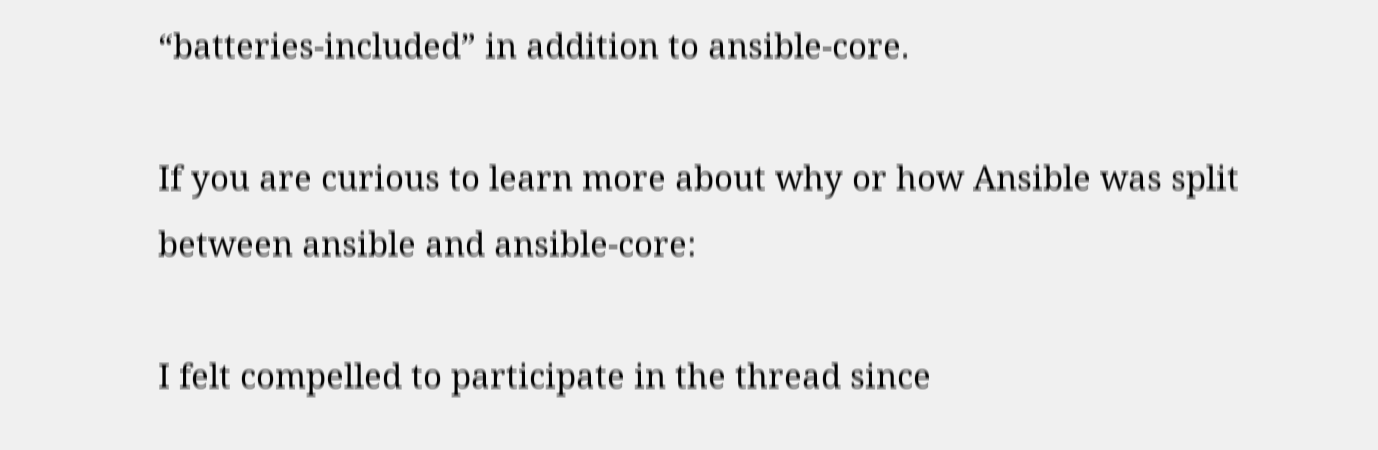“batteries-included” in addition to ansible-core.

If you are curious to learn more about why or how Ansible was split between ansible and ansible-core:

I felt compelled to participate in the thread since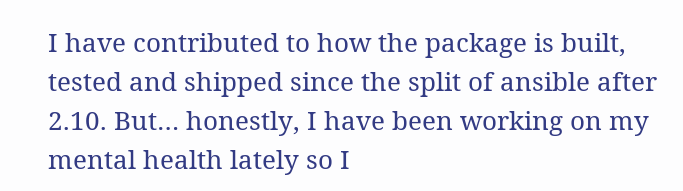I have contributed to how the package is built, tested and shipped since the split of ansible after 2.10. But… honestly, I have been working on my mental health lately so I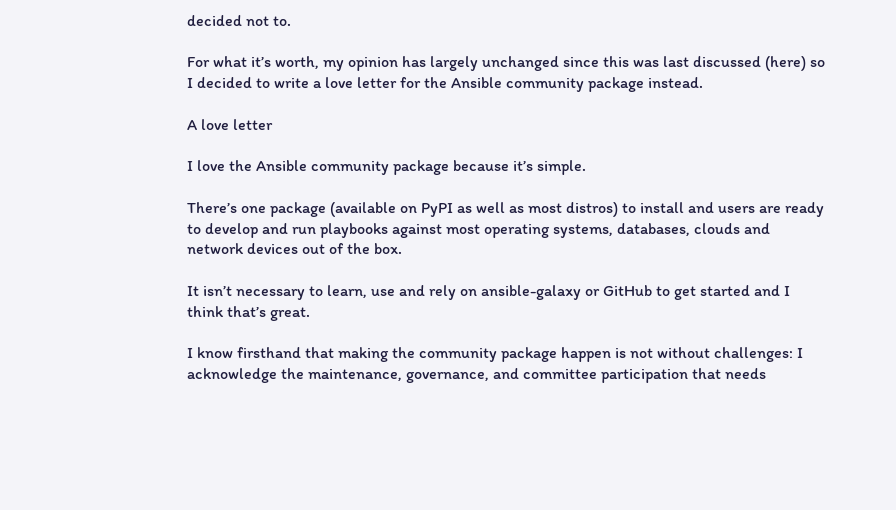decided not to.

For what it’s worth, my opinion has largely unchanged since this was last discussed (here) so I decided to write a love letter for the Ansible community package instead.

A love letter

I love the Ansible community package because it’s simple.

There’s one package (available on PyPI as well as most distros) to install and users are ready to develop and run playbooks against most operating systems, databases, clouds and network devices out of the box.

It isn’t necessary to learn, use and rely on ansible-galaxy or GitHub to get started and I think that’s great.

I know firsthand that making the community package happen is not without challenges: I acknowledge the maintenance, governance, and committee participation that needs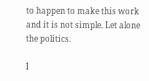to happen to make this work and it is not simple. Let alone the politics.

I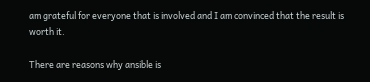am grateful for everyone that is involved and I am convinced that the result is worth it.

There are reasons why ansible is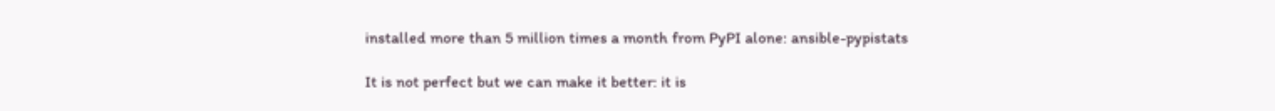installed more than 5 million times a month from PyPI alone: ansible-pypistats

It is not perfect but we can make it better: it is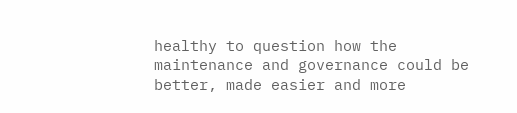healthy to question how the maintenance and governance could be better, made easier and more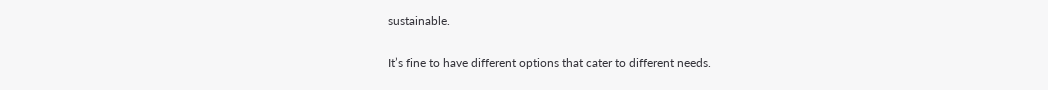sustainable.

It’s fine to have different options that cater to different needs.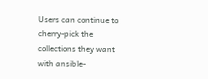Users can continue to cherry-pick the collections they want with ansible-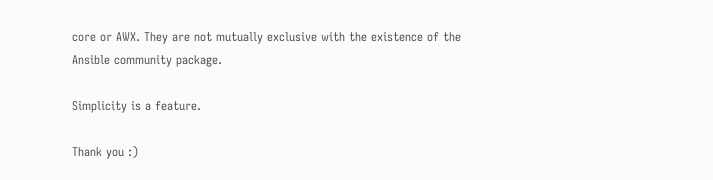core or AWX. They are not mutually exclusive with the existence of the Ansible community package.

Simplicity is a feature.

Thank you :)